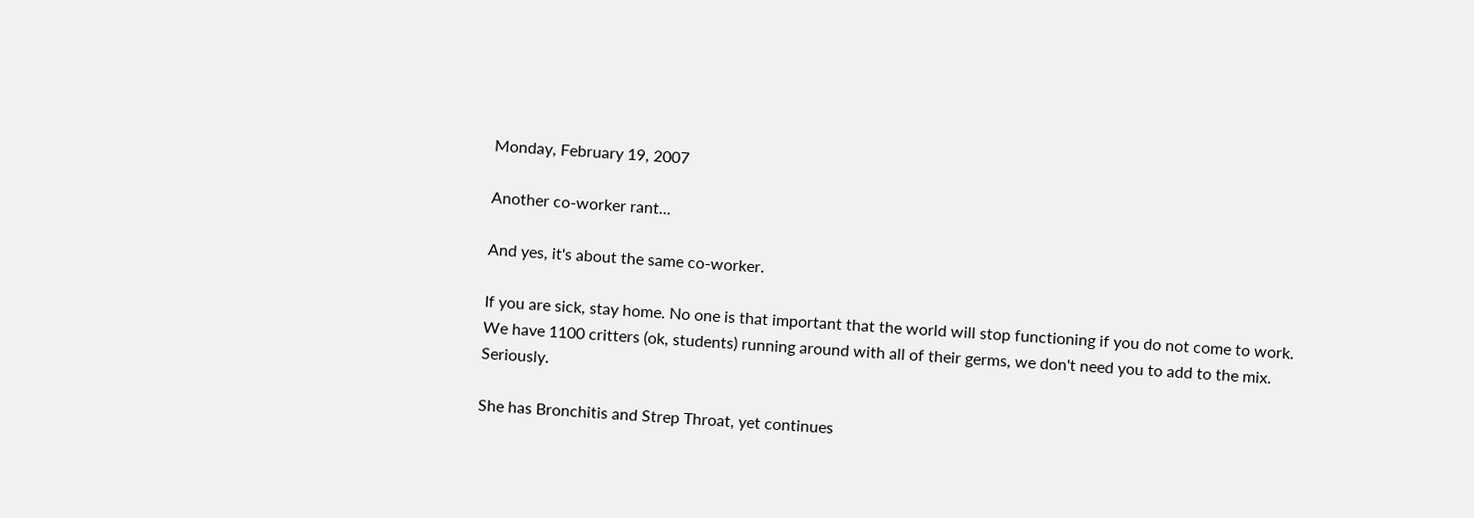Monday, February 19, 2007

Another co-worker rant...

And yes, it's about the same co-worker.

If you are sick, stay home. No one is that important that the world will stop functioning if you do not come to work. We have 1100 critters (ok, students) running around with all of their germs, we don't need you to add to the mix. Seriously.

She has Bronchitis and Strep Throat, yet continues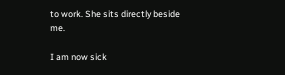to work. She sits directly beside me.

I am now sick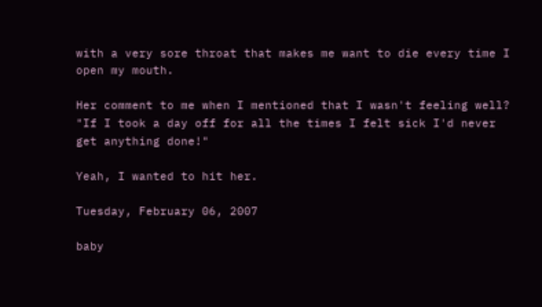with a very sore throat that makes me want to die every time I open my mouth.

Her comment to me when I mentioned that I wasn't feeling well?
"If I took a day off for all the times I felt sick I'd never get anything done!"

Yeah, I wanted to hit her.

Tuesday, February 06, 2007

baby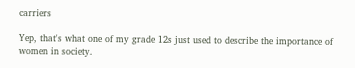carriers

Yep, that's what one of my grade 12s just used to describe the importance of women in society.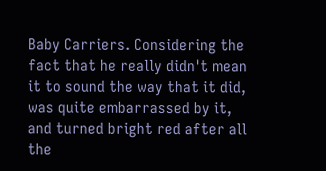Baby Carriers. Considering the fact that he really didn't mean it to sound the way that it did, was quite embarrassed by it, and turned bright red after all the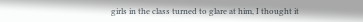girls in the class turned to glare at him, I thought it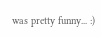was pretty funny... :)